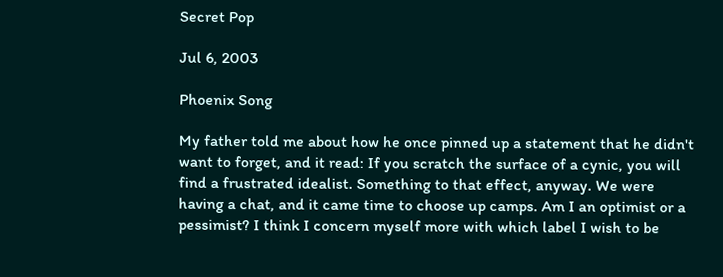Secret Pop

Jul 6, 2003

Phoenix Song

My father told me about how he once pinned up a statement that he didn't want to forget, and it read: If you scratch the surface of a cynic, you will find a frustrated idealist. Something to that effect, anyway. We were having a chat, and it came time to choose up camps. Am I an optimist or a pessimist? I think I concern myself more with which label I wish to be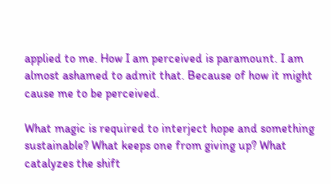applied to me. How I am perceived is paramount. I am almost ashamed to admit that. Because of how it might cause me to be perceived.

What magic is required to interject hope and something sustainable? What keeps one from giving up? What catalyzes the shift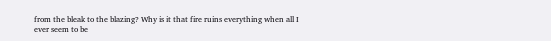from the bleak to the blazing? Why is it that fire ruins everything when all I ever seem to be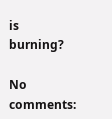is burning?

No comments: